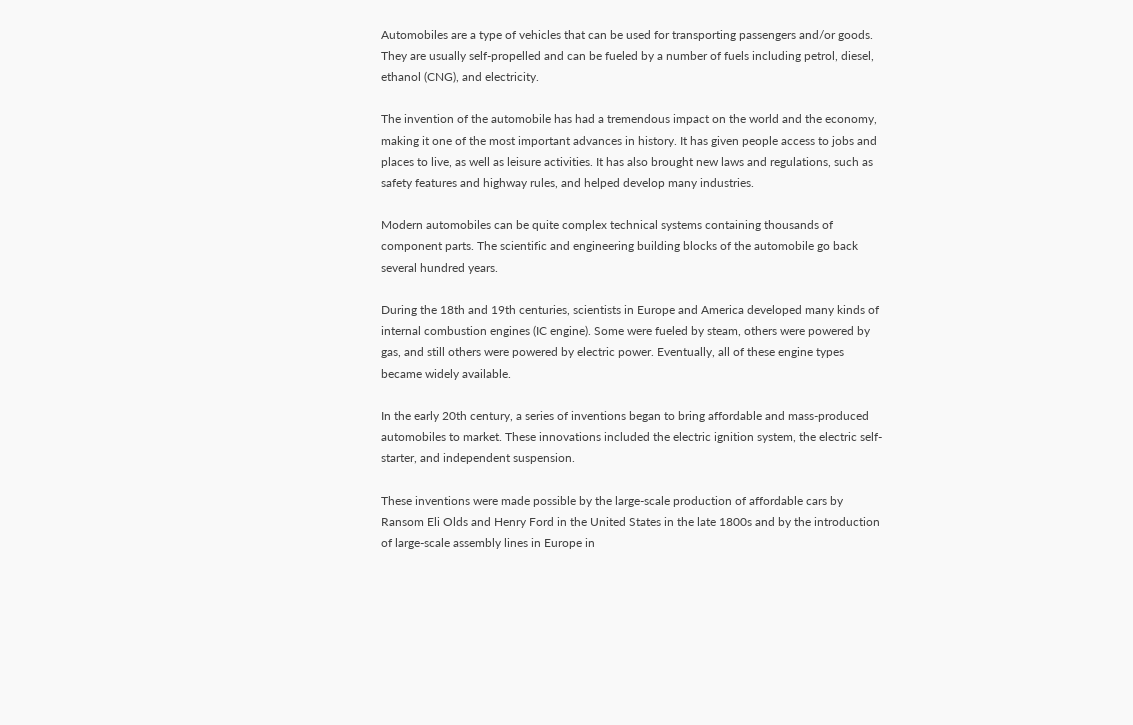Automobiles are a type of vehicles that can be used for transporting passengers and/or goods. They are usually self-propelled and can be fueled by a number of fuels including petrol, diesel, ethanol (CNG), and electricity.

The invention of the automobile has had a tremendous impact on the world and the economy, making it one of the most important advances in history. It has given people access to jobs and places to live, as well as leisure activities. It has also brought new laws and regulations, such as safety features and highway rules, and helped develop many industries.

Modern automobiles can be quite complex technical systems containing thousands of component parts. The scientific and engineering building blocks of the automobile go back several hundred years.

During the 18th and 19th centuries, scientists in Europe and America developed many kinds of internal combustion engines (IC engine). Some were fueled by steam, others were powered by gas, and still others were powered by electric power. Eventually, all of these engine types became widely available.

In the early 20th century, a series of inventions began to bring affordable and mass-produced automobiles to market. These innovations included the electric ignition system, the electric self-starter, and independent suspension.

These inventions were made possible by the large-scale production of affordable cars by Ransom Eli Olds and Henry Ford in the United States in the late 1800s and by the introduction of large-scale assembly lines in Europe in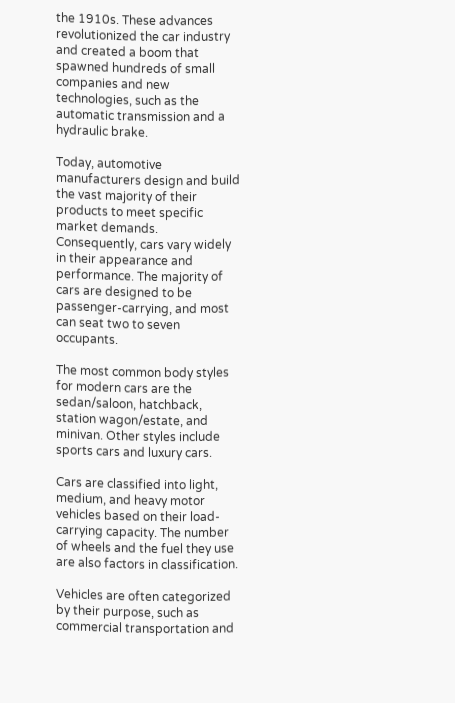the 1910s. These advances revolutionized the car industry and created a boom that spawned hundreds of small companies and new technologies, such as the automatic transmission and a hydraulic brake.

Today, automotive manufacturers design and build the vast majority of their products to meet specific market demands. Consequently, cars vary widely in their appearance and performance. The majority of cars are designed to be passenger-carrying, and most can seat two to seven occupants.

The most common body styles for modern cars are the sedan/saloon, hatchback, station wagon/estate, and minivan. Other styles include sports cars and luxury cars.

Cars are classified into light, medium, and heavy motor vehicles based on their load-carrying capacity. The number of wheels and the fuel they use are also factors in classification.

Vehicles are often categorized by their purpose, such as commercial transportation and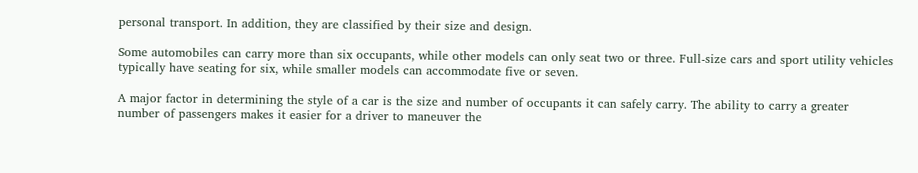personal transport. In addition, they are classified by their size and design.

Some automobiles can carry more than six occupants, while other models can only seat two or three. Full-size cars and sport utility vehicles typically have seating for six, while smaller models can accommodate five or seven.

A major factor in determining the style of a car is the size and number of occupants it can safely carry. The ability to carry a greater number of passengers makes it easier for a driver to maneuver the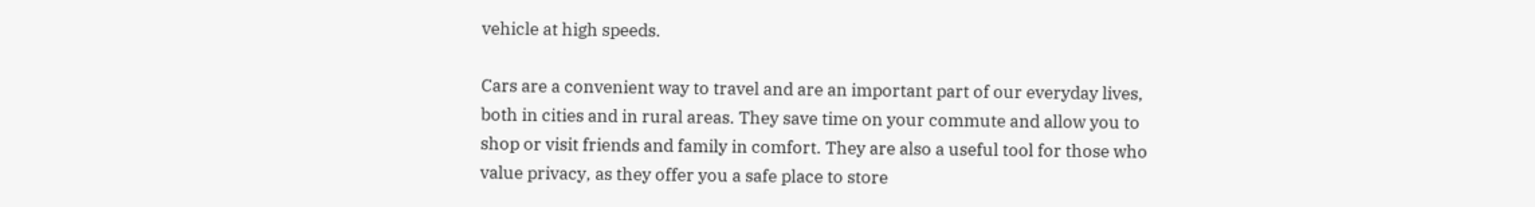vehicle at high speeds.

Cars are a convenient way to travel and are an important part of our everyday lives, both in cities and in rural areas. They save time on your commute and allow you to shop or visit friends and family in comfort. They are also a useful tool for those who value privacy, as they offer you a safe place to store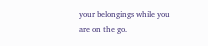your belongings while you are on the go.